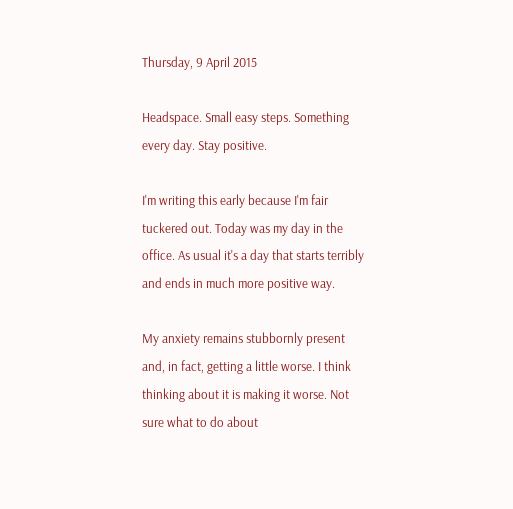Thursday, 9 April 2015

Headspace. Small easy steps. Something every day. Stay positive.

I'm writing this early because I'm fair tuckered out. Today was my day in the office. As usual it's a day that starts terribly and ends in much more positive way.

My anxiety remains stubbornly present and, in fact, getting a little worse. I think thinking about it is making it worse. Not sure what to do about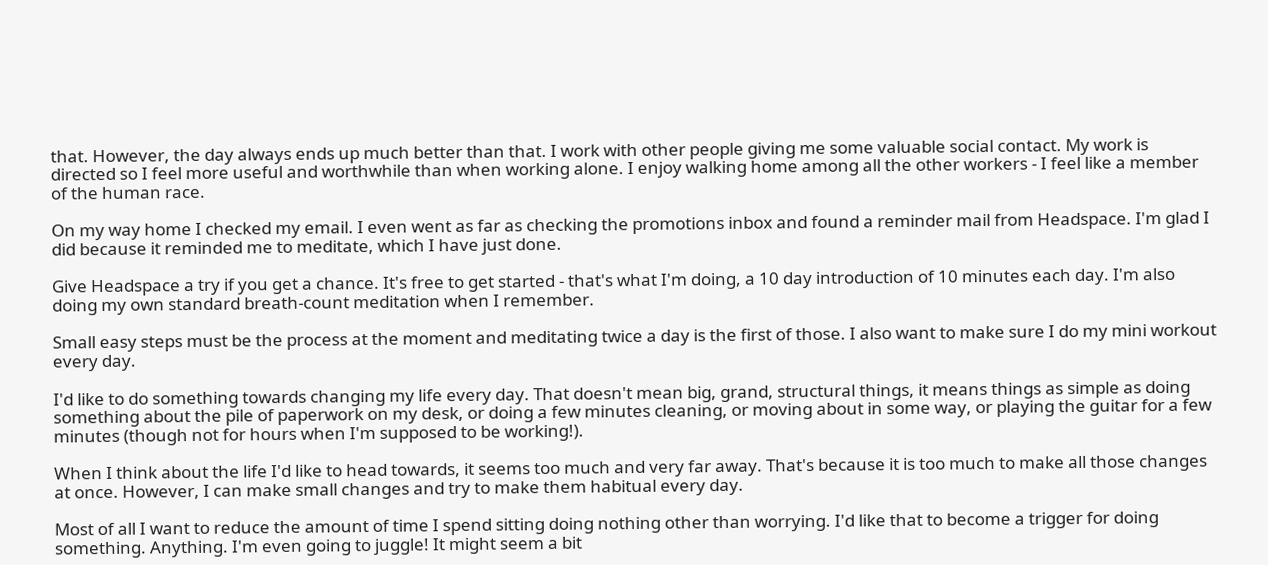that. However, the day always ends up much better than that. I work with other people giving me some valuable social contact. My work is directed so I feel more useful and worthwhile than when working alone. I enjoy walking home among all the other workers - I feel like a member of the human race.

On my way home I checked my email. I even went as far as checking the promotions inbox and found a reminder mail from Headspace. I'm glad I did because it reminded me to meditate, which I have just done.

Give Headspace a try if you get a chance. It's free to get started - that's what I'm doing, a 10 day introduction of 10 minutes each day. I'm also doing my own standard breath-count meditation when I remember.

Small easy steps must be the process at the moment and meditating twice a day is the first of those. I also want to make sure I do my mini workout every day.

I'd like to do something towards changing my life every day. That doesn't mean big, grand, structural things, it means things as simple as doing something about the pile of paperwork on my desk, or doing a few minutes cleaning, or moving about in some way, or playing the guitar for a few minutes (though not for hours when I'm supposed to be working!).

When I think about the life I'd like to head towards, it seems too much and very far away. That's because it is too much to make all those changes at once. However, I can make small changes and try to make them habitual every day.

Most of all I want to reduce the amount of time I spend sitting doing nothing other than worrying. I'd like that to become a trigger for doing something. Anything. I'm even going to juggle! It might seem a bit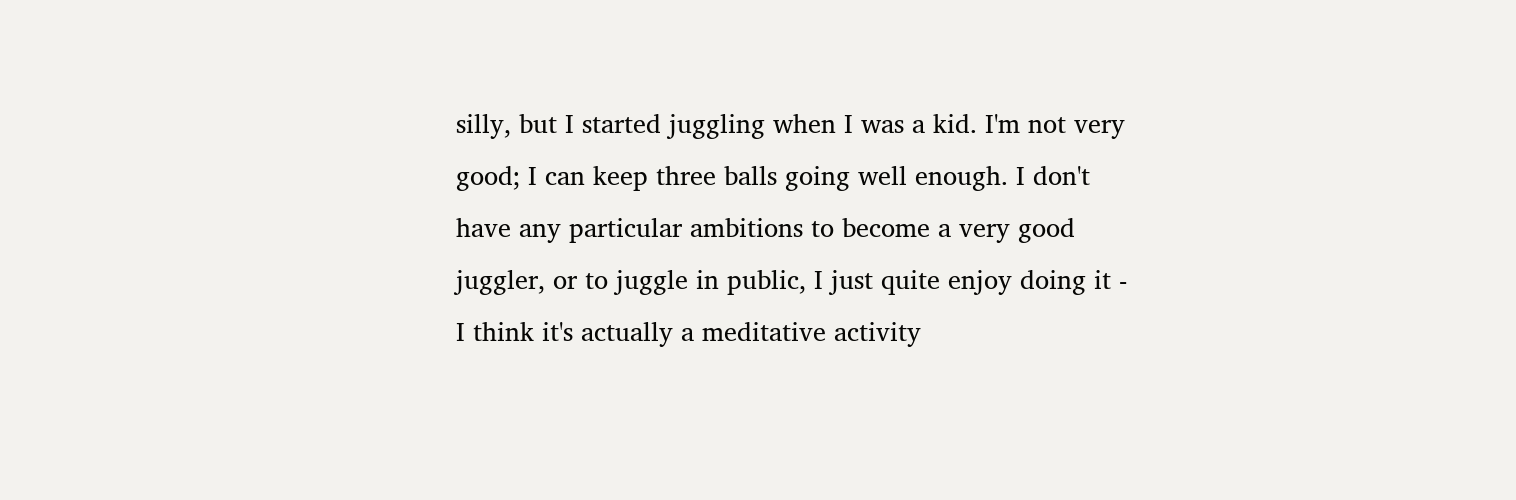silly, but I started juggling when I was a kid. I'm not very good; I can keep three balls going well enough. I don't have any particular ambitions to become a very good juggler, or to juggle in public, I just quite enjoy doing it - I think it's actually a meditative activity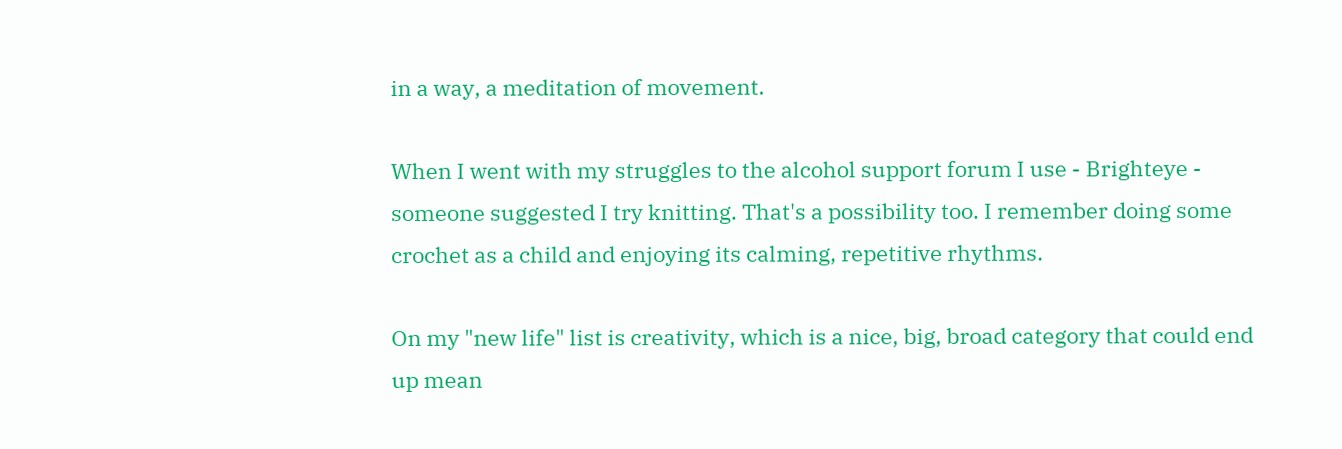in a way, a meditation of movement.

When I went with my struggles to the alcohol support forum I use - Brighteye - someone suggested I try knitting. That's a possibility too. I remember doing some crochet as a child and enjoying its calming, repetitive rhythms.

On my "new life" list is creativity, which is a nice, big, broad category that could end up mean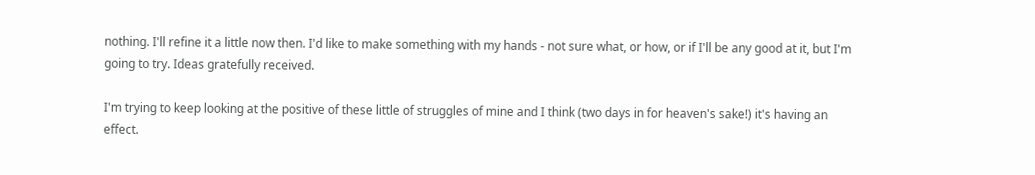nothing. I'll refine it a little now then. I'd like to make something with my hands - not sure what, or how, or if I'll be any good at it, but I'm going to try. Ideas gratefully received.

I'm trying to keep looking at the positive of these little of struggles of mine and I think (two days in for heaven's sake!) it's having an effect.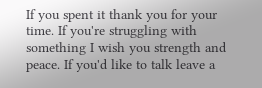If you spent it thank you for your time. If you're struggling with something I wish you strength and peace. If you'd like to talk leave a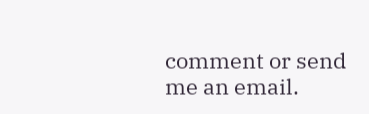comment or send me an email.